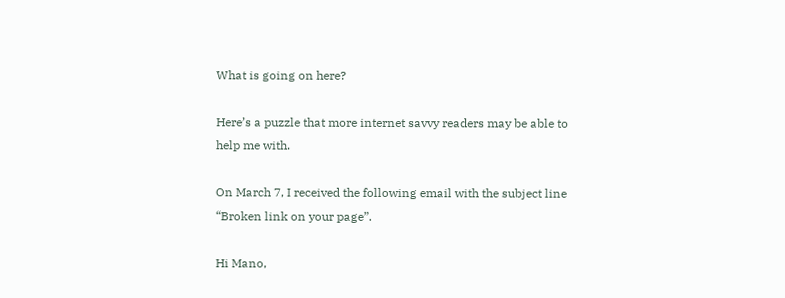What is going on here?

Here’s a puzzle that more internet savvy readers may be able to help me with.

On March 7, I received the following email with the subject line “Broken link on your page”.

Hi Mano,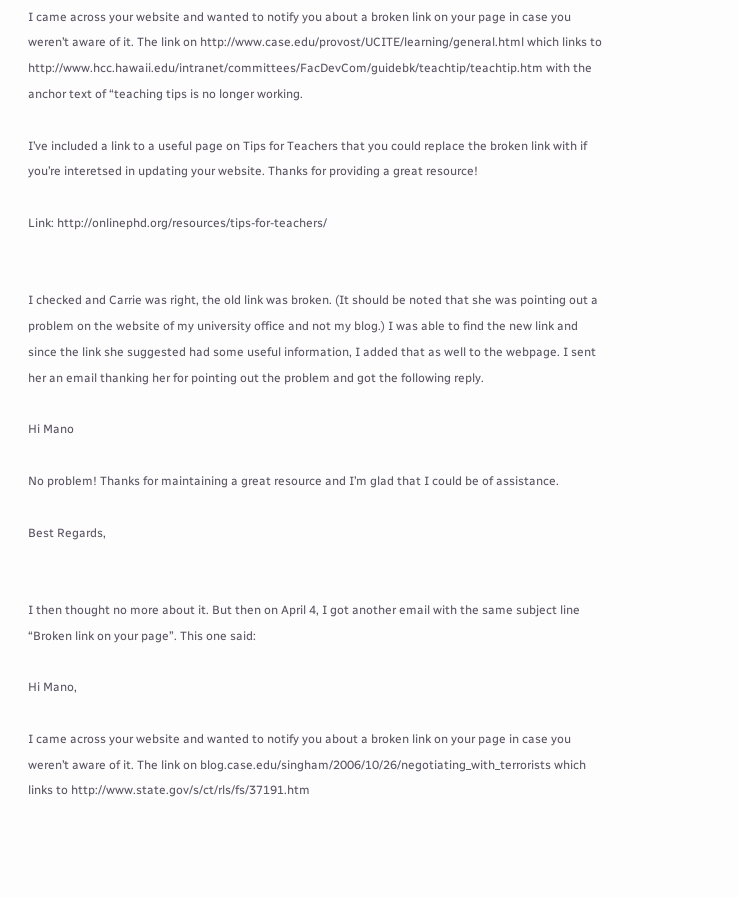I came across your website and wanted to notify you about a broken link on your page in case you weren’t aware of it. The link on http://www.case.edu/provost/UCITE/learning/general.html which links to http://www.hcc.hawaii.edu/intranet/committees/FacDevCom/guidebk/teachtip/teachtip.htm with the anchor text of “teaching tips is no longer working.

I’ve included a link to a useful page on Tips for Teachers that you could replace the broken link with if you’re interetsed in updating your website. Thanks for providing a great resource!

Link: http://onlinephd.org/resources/tips-for-teachers/


I checked and Carrie was right, the old link was broken. (It should be noted that she was pointing out a problem on the website of my university office and not my blog.) I was able to find the new link and since the link she suggested had some useful information, I added that as well to the webpage. I sent her an email thanking her for pointing out the problem and got the following reply.

Hi Mano

No problem! Thanks for maintaining a great resource and I’m glad that I could be of assistance.

Best Regards,


I then thought no more about it. But then on April 4, I got another email with the same subject line “Broken link on your page”. This one said:

Hi Mano,

I came across your website and wanted to notify you about a broken link on your page in case you weren’t aware of it. The link on blog.case.edu/singham/2006/10/26/negotiating_with_terrorists which links to http://www.state.gov/s/ct/rls/fs/37191.htm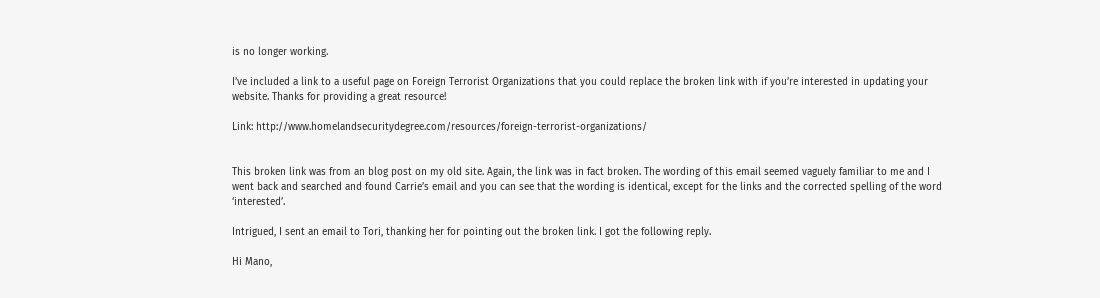is no longer working.

I’ve included a link to a useful page on Foreign Terrorist Organizations that you could replace the broken link with if you’re interested in updating your website. Thanks for providing a great resource!

Link: http://www.homelandsecuritydegree.com/resources/foreign-terrorist-organizations/


This broken link was from an blog post on my old site. Again, the link was in fact broken. The wording of this email seemed vaguely familiar to me and I went back and searched and found Carrie’s email and you can see that the wording is identical, except for the links and the corrected spelling of the word ‘interested’.

Intrigued, I sent an email to Tori, thanking her for pointing out the broken link. I got the following reply.

Hi Mano,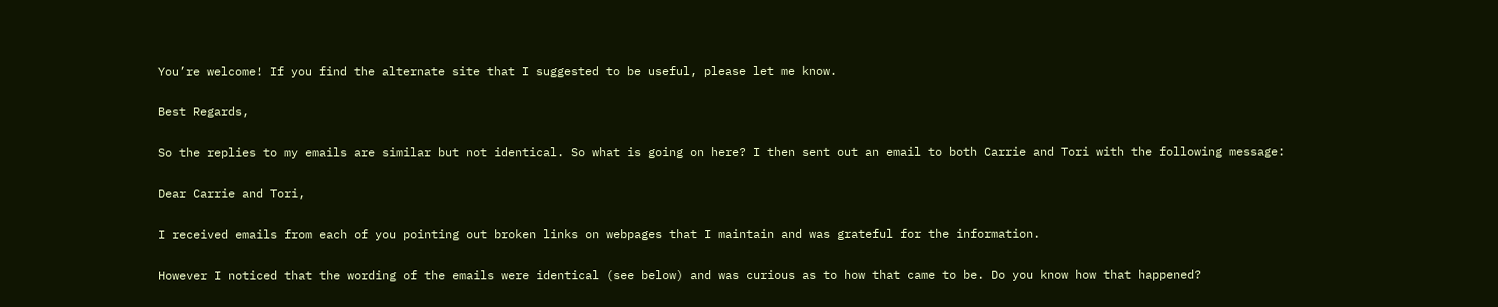You’re welcome! If you find the alternate site that I suggested to be useful, please let me know.

Best Regards,

So the replies to my emails are similar but not identical. So what is going on here? I then sent out an email to both Carrie and Tori with the following message:

Dear Carrie and Tori,

I received emails from each of you pointing out broken links on webpages that I maintain and was grateful for the information.

However I noticed that the wording of the emails were identical (see below) and was curious as to how that came to be. Do you know how that happened?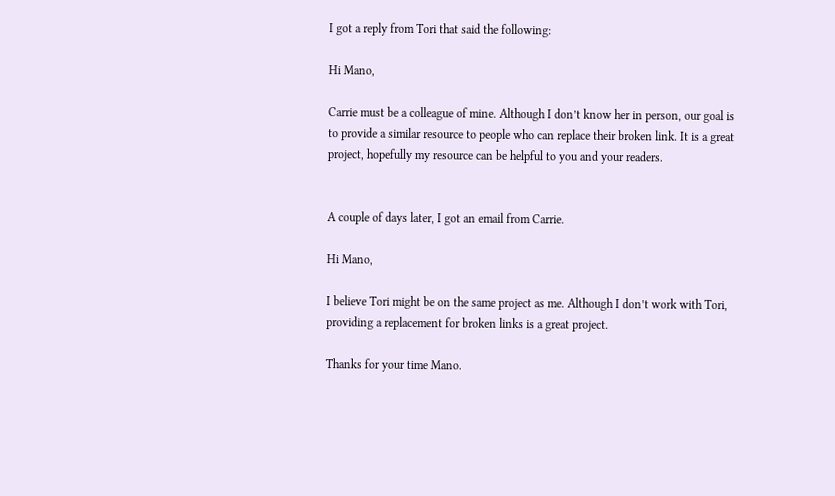I got a reply from Tori that said the following:

Hi Mano,

Carrie must be a colleague of mine. Although I don’t know her in person, our goal is to provide a similar resource to people who can replace their broken link. It is a great project, hopefully my resource can be helpful to you and your readers.


A couple of days later, I got an email from Carrie.

Hi Mano,

I believe Tori might be on the same project as me. Although I don’t work with Tori, providing a replacement for broken links is a great project.

Thanks for your time Mano.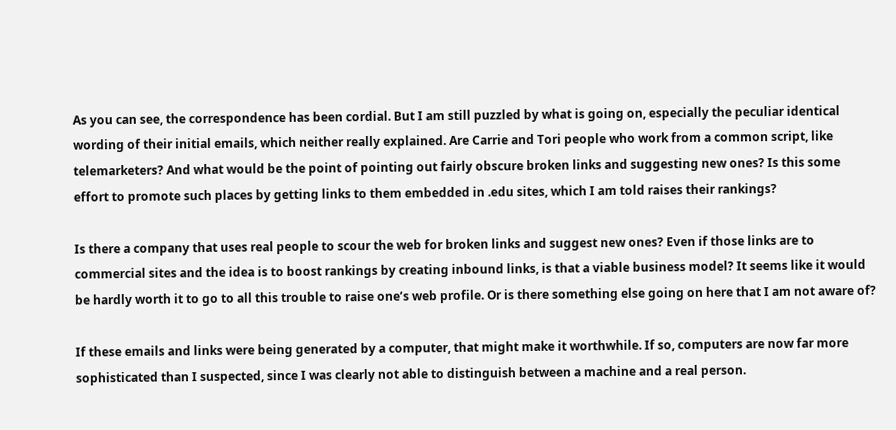As you can see, the correspondence has been cordial. But I am still puzzled by what is going on, especially the peculiar identical wording of their initial emails, which neither really explained. Are Carrie and Tori people who work from a common script, like telemarketers? And what would be the point of pointing out fairly obscure broken links and suggesting new ones? Is this some effort to promote such places by getting links to them embedded in .edu sites, which I am told raises their rankings?

Is there a company that uses real people to scour the web for broken links and suggest new ones? Even if those links are to commercial sites and the idea is to boost rankings by creating inbound links, is that a viable business model? It seems like it would be hardly worth it to go to all this trouble to raise one’s web profile. Or is there something else going on here that I am not aware of?

If these emails and links were being generated by a computer, that might make it worthwhile. If so, computers are now far more sophisticated than I suspected, since I was clearly not able to distinguish between a machine and a real person.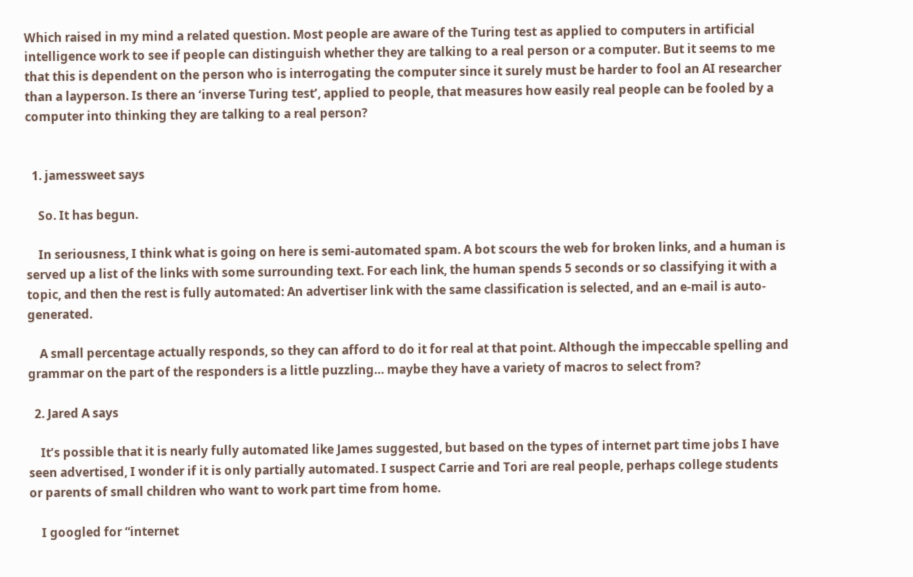Which raised in my mind a related question. Most people are aware of the Turing test as applied to computers in artificial intelligence work to see if people can distinguish whether they are talking to a real person or a computer. But it seems to me that this is dependent on the person who is interrogating the computer since it surely must be harder to fool an AI researcher than a layperson. Is there an ‘inverse Turing test’, applied to people, that measures how easily real people can be fooled by a computer into thinking they are talking to a real person?


  1. jamessweet says

    So. It has begun.

    In seriousness, I think what is going on here is semi-automated spam. A bot scours the web for broken links, and a human is served up a list of the links with some surrounding text. For each link, the human spends 5 seconds or so classifying it with a topic, and then the rest is fully automated: An advertiser link with the same classification is selected, and an e-mail is auto-generated.

    A small percentage actually responds, so they can afford to do it for real at that point. Although the impeccable spelling and grammar on the part of the responders is a little puzzling… maybe they have a variety of macros to select from?

  2. Jared A says

    It’s possible that it is nearly fully automated like James suggested, but based on the types of internet part time jobs I have seen advertised, I wonder if it is only partially automated. I suspect Carrie and Tori are real people, perhaps college students or parents of small children who want to work part time from home.

    I googled for “internet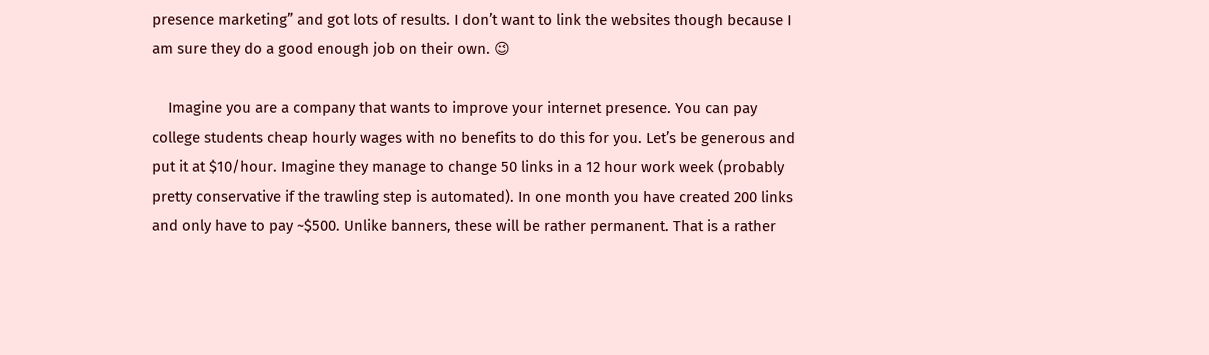presence marketing” and got lots of results. I don’t want to link the websites though because I am sure they do a good enough job on their own. 😉

    Imagine you are a company that wants to improve your internet presence. You can pay college students cheap hourly wages with no benefits to do this for you. Let’s be generous and put it at $10/hour. Imagine they manage to change 50 links in a 12 hour work week (probably pretty conservative if the trawling step is automated). In one month you have created 200 links and only have to pay ~$500. Unlike banners, these will be rather permanent. That is a rather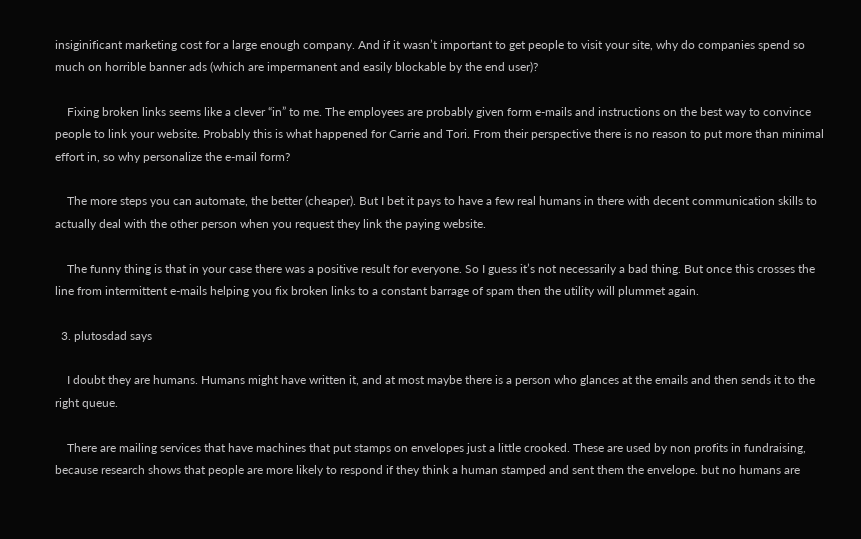insiginificant marketing cost for a large enough company. And if it wasn’t important to get people to visit your site, why do companies spend so much on horrible banner ads (which are impermanent and easily blockable by the end user)?

    Fixing broken links seems like a clever “in” to me. The employees are probably given form e-mails and instructions on the best way to convince people to link your website. Probably this is what happened for Carrie and Tori. From their perspective there is no reason to put more than minimal effort in, so why personalize the e-mail form?

    The more steps you can automate, the better (cheaper). But I bet it pays to have a few real humans in there with decent communication skills to actually deal with the other person when you request they link the paying website.

    The funny thing is that in your case there was a positive result for everyone. So I guess it’s not necessarily a bad thing. But once this crosses the line from intermittent e-mails helping you fix broken links to a constant barrage of spam then the utility will plummet again.

  3. plutosdad says

    I doubt they are humans. Humans might have written it, and at most maybe there is a person who glances at the emails and then sends it to the right queue.

    There are mailing services that have machines that put stamps on envelopes just a little crooked. These are used by non profits in fundraising, because research shows that people are more likely to respond if they think a human stamped and sent them the envelope. but no humans are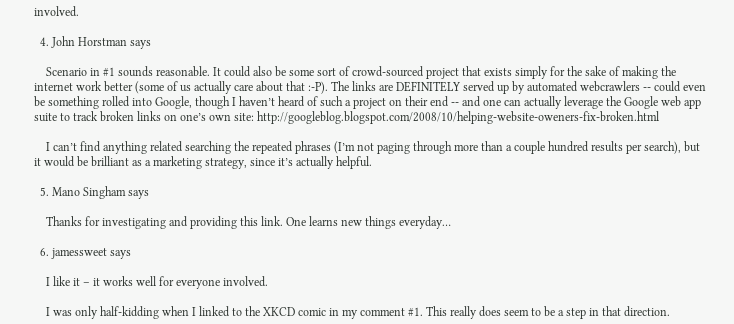involved.

  4. John Horstman says

    Scenario in #1 sounds reasonable. It could also be some sort of crowd-sourced project that exists simply for the sake of making the internet work better (some of us actually care about that :-P). The links are DEFINITELY served up by automated webcrawlers -- could even be something rolled into Google, though I haven’t heard of such a project on their end -- and one can actually leverage the Google web app suite to track broken links on one’s own site: http://googleblog.blogspot.com/2008/10/helping-website-oweners-fix-broken.html

    I can’t find anything related searching the repeated phrases (I’m not paging through more than a couple hundred results per search), but it would be brilliant as a marketing strategy, since it’s actually helpful.

  5. Mano Singham says

    Thanks for investigating and providing this link. One learns new things everyday…

  6. jamessweet says

    I like it – it works well for everyone involved.

    I was only half-kidding when I linked to the XKCD comic in my comment #1. This really does seem to be a step in that direction.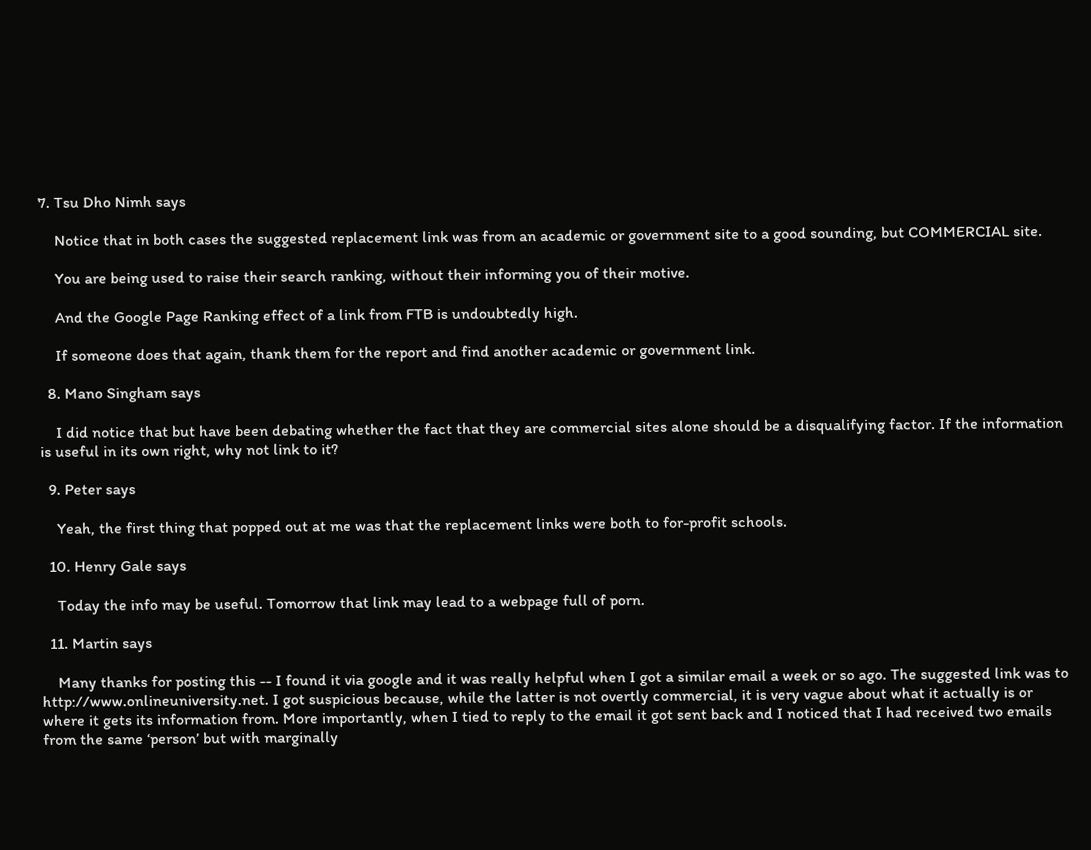7. Tsu Dho Nimh says

    Notice that in both cases the suggested replacement link was from an academic or government site to a good sounding, but COMMERCIAL site.

    You are being used to raise their search ranking, without their informing you of their motive.

    And the Google Page Ranking effect of a link from FTB is undoubtedly high.

    If someone does that again, thank them for the report and find another academic or government link.

  8. Mano Singham says

    I did notice that but have been debating whether the fact that they are commercial sites alone should be a disqualifying factor. If the information is useful in its own right, why not link to it?

  9. Peter says

    Yeah, the first thing that popped out at me was that the replacement links were both to for-profit schools.

  10. Henry Gale says

    Today the info may be useful. Tomorrow that link may lead to a webpage full of porn.

  11. Martin says

    Many thanks for posting this -- I found it via google and it was really helpful when I got a similar email a week or so ago. The suggested link was to http://www.onlineuniversity.net. I got suspicious because, while the latter is not overtly commercial, it is very vague about what it actually is or where it gets its information from. More importantly, when I tied to reply to the email it got sent back and I noticed that I had received two emails from the same ‘person’ but with marginally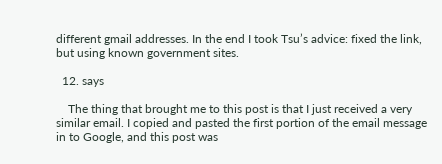different gmail addresses. In the end I took Tsu’s advice: fixed the link, but using known government sites.

  12. says

    The thing that brought me to this post is that I just received a very similar email. I copied and pasted the first portion of the email message in to Google, and this post was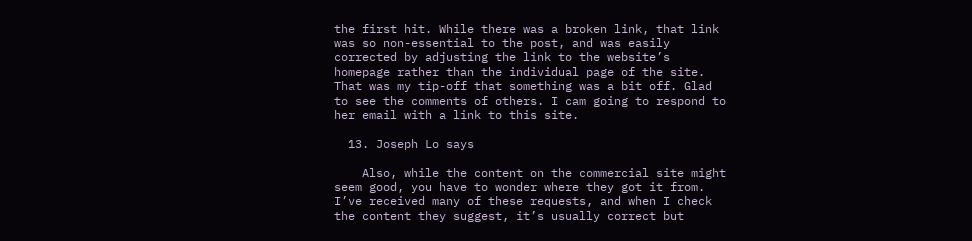the first hit. While there was a broken link, that link was so non-essential to the post, and was easily corrected by adjusting the link to the website’s homepage rather than the individual page of the site. That was my tip-off that something was a bit off. Glad to see the comments of others. I cam going to respond to her email with a link to this site.

  13. Joseph Lo says

    Also, while the content on the commercial site might seem good, you have to wonder where they got it from. I’ve received many of these requests, and when I check the content they suggest, it’s usually correct but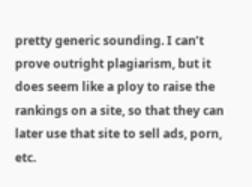pretty generic sounding. I can’t prove outright plagiarism, but it does seem like a ploy to raise the rankings on a site, so that they can later use that site to sell ads, porn, etc.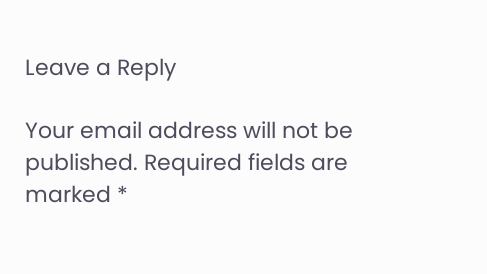Leave a Reply

Your email address will not be published. Required fields are marked *